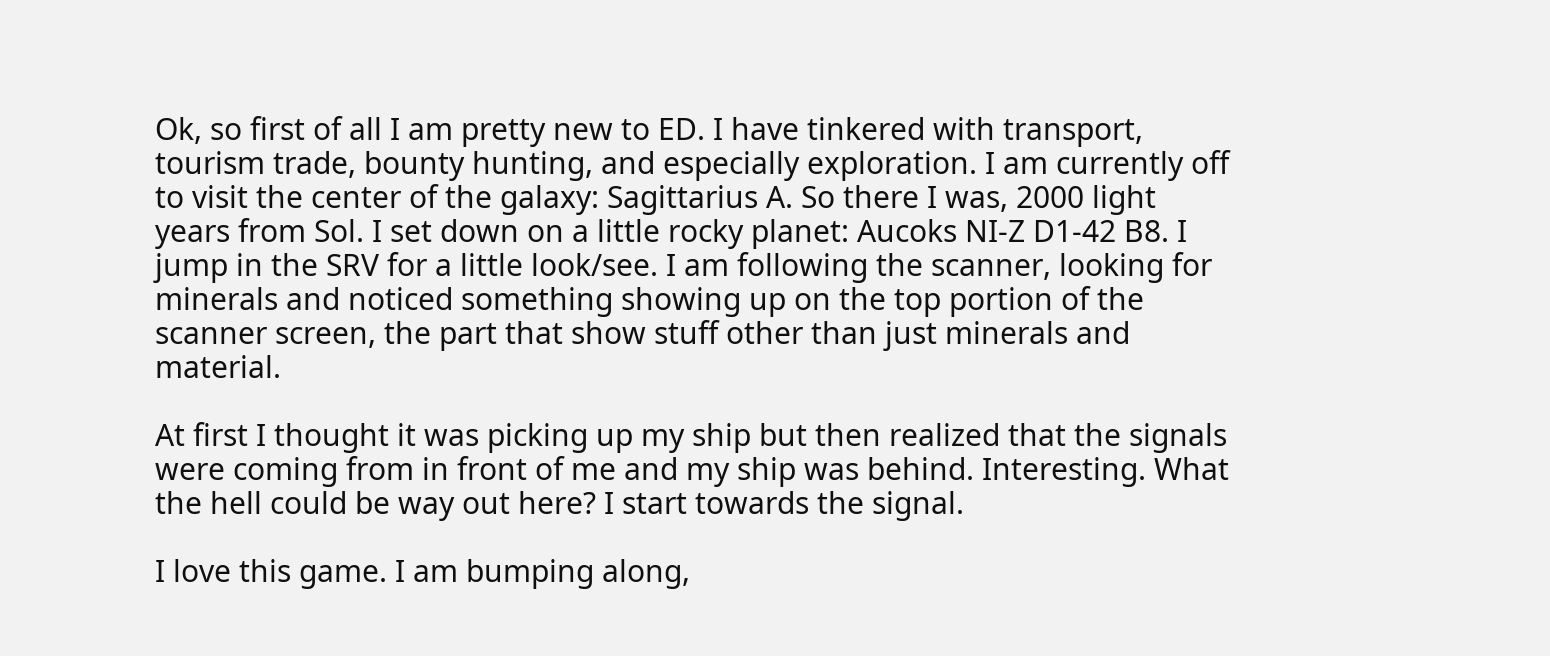Ok, so first of all I am pretty new to ED. I have tinkered with transport, tourism trade, bounty hunting, and especially exploration. I am currently off to visit the center of the galaxy: Sagittarius A. So there I was, 2000 light years from Sol. I set down on a little rocky planet: Aucoks NI-Z D1-42 B8. I jump in the SRV for a little look/see. I am following the scanner, looking for minerals and noticed something showing up on the top portion of the scanner screen, the part that show stuff other than just minerals and material.

At first I thought it was picking up my ship but then realized that the signals were coming from in front of me and my ship was behind. Interesting. What the hell could be way out here? I start towards the signal.

I love this game. I am bumping along,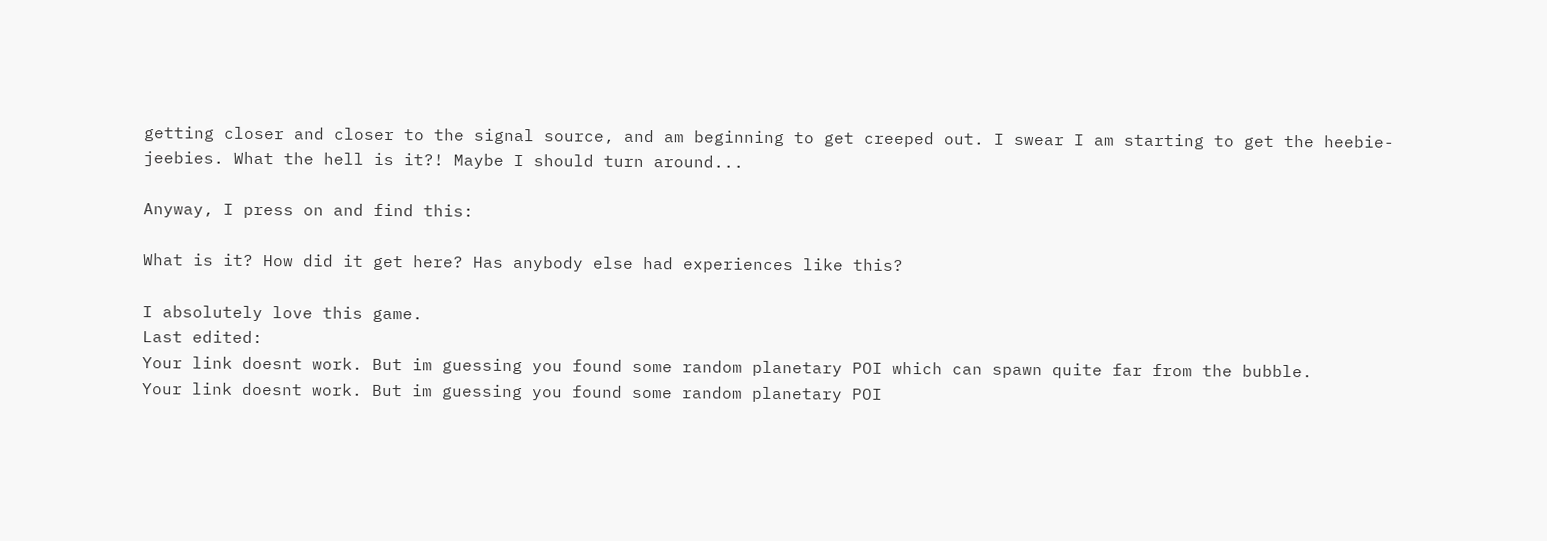getting closer and closer to the signal source, and am beginning to get creeped out. I swear I am starting to get the heebie-jeebies. What the hell is it?! Maybe I should turn around...

Anyway, I press on and find this:

What is it? How did it get here? Has anybody else had experiences like this?

I absolutely love this game.
Last edited:
Your link doesnt work. But im guessing you found some random planetary POI which can spawn quite far from the bubble.
Your link doesnt work. But im guessing you found some random planetary POI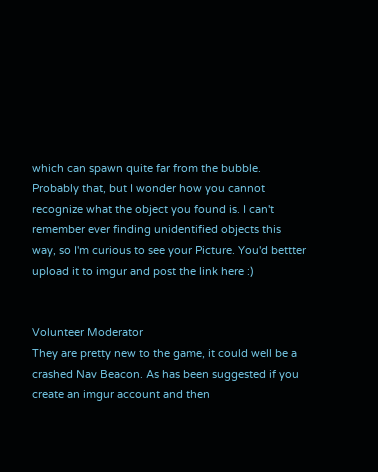which can spawn quite far from the bubble.
Probably that, but I wonder how you cannot recognize what the object you found is. I can't remember ever finding unidentified objects this way, so I'm curious to see your Picture. You'd bettter upload it to imgur and post the link here :)


Volunteer Moderator
They are pretty new to the game, it could well be a crashed Nav Beacon. As has been suggested if you create an imgur account and then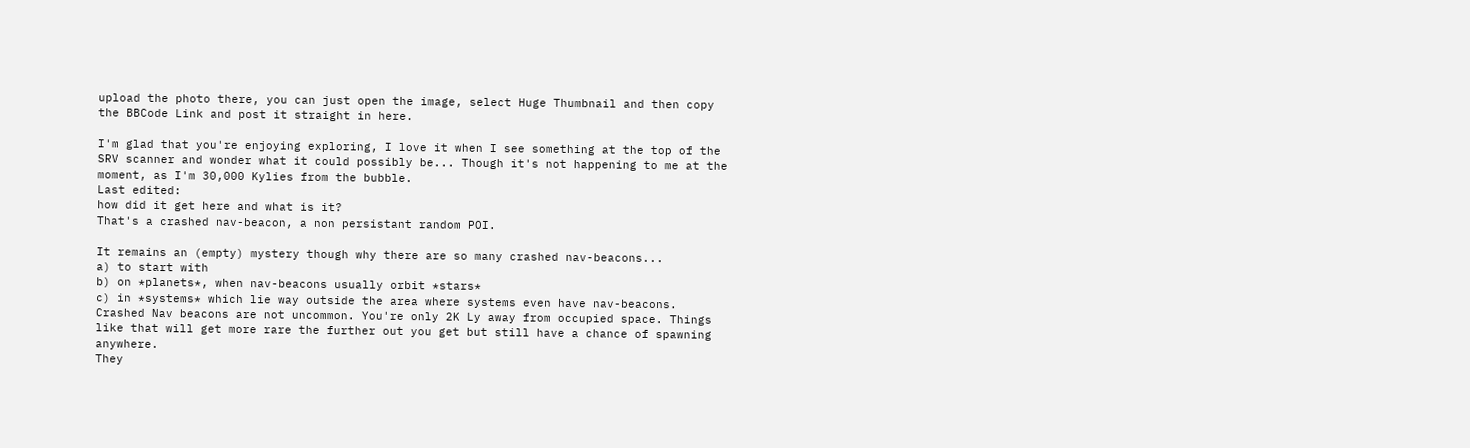upload the photo there, you can just open the image, select Huge Thumbnail and then copy the BBCode Link and post it straight in here.

I'm glad that you're enjoying exploring, I love it when I see something at the top of the SRV scanner and wonder what it could possibly be... Though it's not happening to me at the moment, as I'm 30,000 Kylies from the bubble.
Last edited:
how did it get here and what is it?
That's a crashed nav-beacon, a non persistant random POI.

It remains an (empty) mystery though why there are so many crashed nav-beacons...
a) to start with
b) on *planets*, when nav-beacons usually orbit *stars*
c) in *systems* which lie way outside the area where systems even have nav-beacons.
Crashed Nav beacons are not uncommon. You're only 2K Ly away from occupied space. Things like that will get more rare the further out you get but still have a chance of spawning anywhere.
They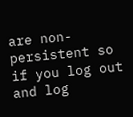are non-persistent so if you log out and log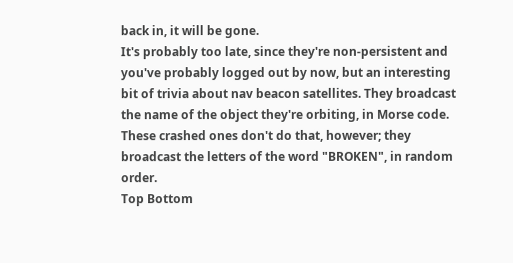back in, it will be gone.
It's probably too late, since they're non-persistent and you've probably logged out by now, but an interesting bit of trivia about nav beacon satellites. They broadcast the name of the object they're orbiting, in Morse code. These crashed ones don't do that, however; they broadcast the letters of the word "BROKEN", in random order.
Top Bottom